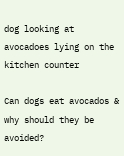dog looking at avocadoes lying on the kitchen counter

Can dogs eat avocados & why should they be avoided?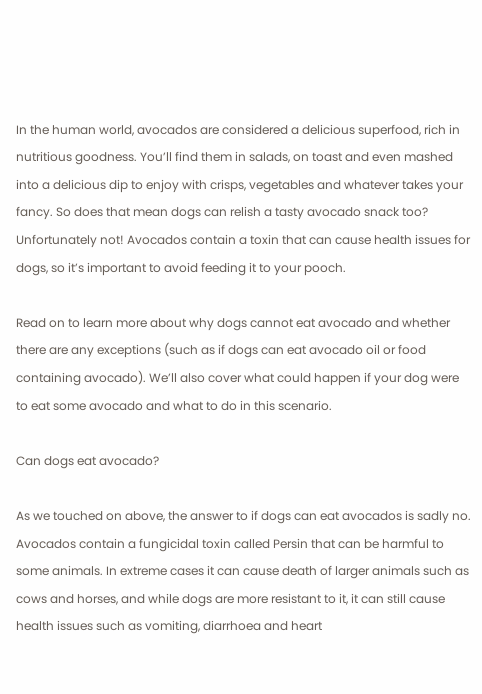In the human world, avocados are considered a delicious superfood, rich in nutritious goodness. You’ll find them in salads, on toast and even mashed into a delicious dip to enjoy with crisps, vegetables and whatever takes your fancy. So does that mean dogs can relish a tasty avocado snack too? Unfortunately not! Avocados contain a toxin that can cause health issues for dogs, so it’s important to avoid feeding it to your pooch.

Read on to learn more about why dogs cannot eat avocado and whether there are any exceptions (such as if dogs can eat avocado oil or food containing avocado). We’ll also cover what could happen if your dog were to eat some avocado and what to do in this scenario.

Can dogs eat avocado?

As we touched on above, the answer to if dogs can eat avocados is sadly no. Avocados contain a fungicidal toxin called Persin that can be harmful to some animals. In extreme cases it can cause death of larger animals such as cows and horses, and while dogs are more resistant to it, it can still cause health issues such as vomiting, diarrhoea and heart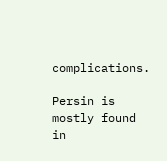complications.

Persin is mostly found in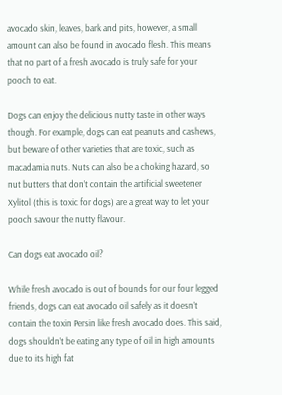avocado skin, leaves, bark and pits, however, a small amount can also be found in avocado flesh. This means that no part of a fresh avocado is truly safe for your pooch to eat.

Dogs can enjoy the delicious nutty taste in other ways though. For example, dogs can eat peanuts and cashews, but beware of other varieties that are toxic, such as macadamia nuts. Nuts can also be a choking hazard, so nut butters that don’t contain the artificial sweetener Xylitol (this is toxic for dogs) are a great way to let your pooch savour the nutty flavour.

Can dogs eat avocado oil?

While fresh avocado is out of bounds for our four legged friends, dogs can eat avocado oil safely as it doesn’t contain the toxin Persin like fresh avocado does. This said, dogs shouldn’t be eating any type of oil in high amounts due to its high fat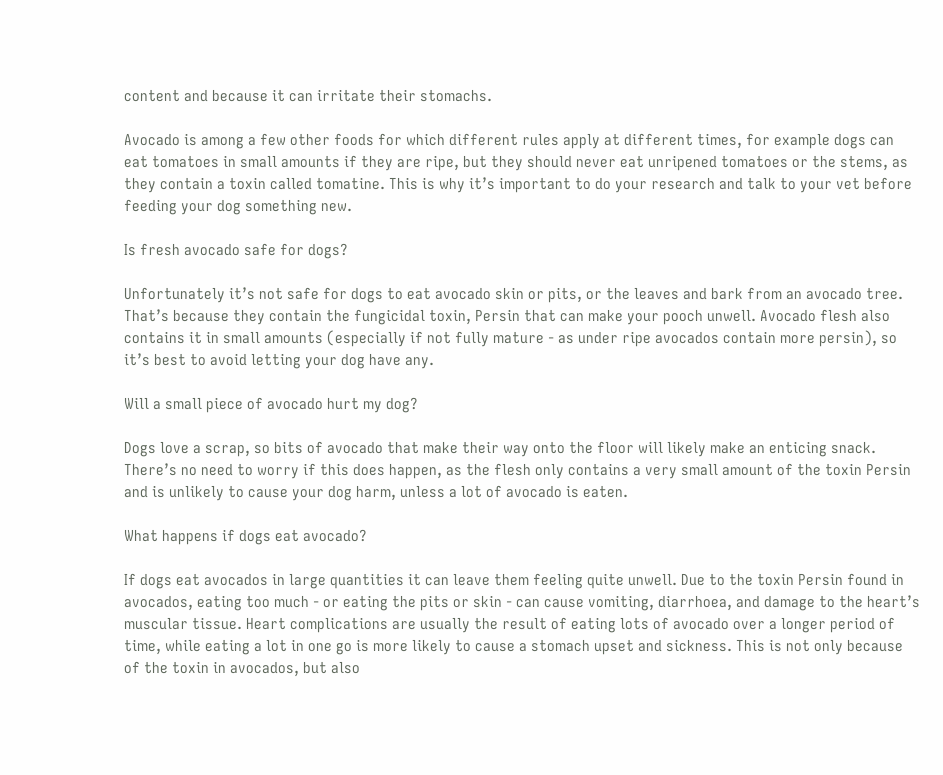content and because it can irritate their stomachs.

Avocado is among a few other foods for which different rules apply at different times, for example dogs can eat tomatoes in small amounts if they are ripe, but they should never eat unripened tomatoes or the stems, as they contain a toxin called tomatine. This is why it’s important to do your research and talk to your vet before feeding your dog something new.

Is fresh avocado safe for dogs?

Unfortunately it’s not safe for dogs to eat avocado skin or pits, or the leaves and bark from an avocado tree. That’s because they contain the fungicidal toxin, Persin that can make your pooch unwell. Avocado flesh also contains it in small amounts (especially if not fully mature - as under ripe avocados contain more persin), so it’s best to avoid letting your dog have any.

Will a small piece of avocado hurt my dog?

Dogs love a scrap, so bits of avocado that make their way onto the floor will likely make an enticing snack. There’s no need to worry if this does happen, as the flesh only contains a very small amount of the toxin Persin and is unlikely to cause your dog harm, unless a lot of avocado is eaten.

What happens if dogs eat avocado?

If dogs eat avocados in large quantities it can leave them feeling quite unwell. Due to the toxin Persin found in avocados, eating too much - or eating the pits or skin - can cause vomiting, diarrhoea, and damage to the heart’s muscular tissue. Heart complications are usually the result of eating lots of avocado over a longer period of time, while eating a lot in one go is more likely to cause a stomach upset and sickness. This is not only because of the toxin in avocados, but also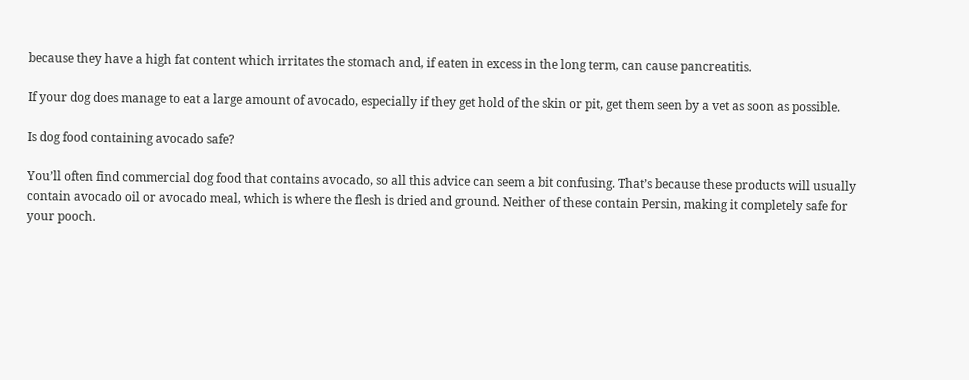because they have a high fat content which irritates the stomach and, if eaten in excess in the long term, can cause pancreatitis.

If your dog does manage to eat a large amount of avocado, especially if they get hold of the skin or pit, get them seen by a vet as soon as possible.

Is dog food containing avocado safe?

You’ll often find commercial dog food that contains avocado, so all this advice can seem a bit confusing. That’s because these products will usually contain avocado oil or avocado meal, which is where the flesh is dried and ground. Neither of these contain Persin, making it completely safe for your pooch.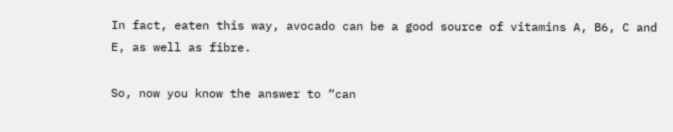In fact, eaten this way, avocado can be a good source of vitamins A, B6, C and E, as well as fibre.

So, now you know the answer to “can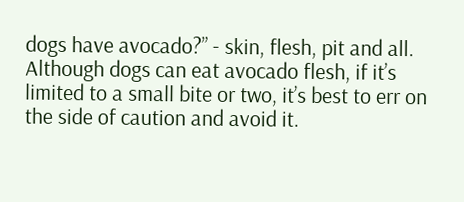dogs have avocado?” - skin, flesh, pit and all. Although dogs can eat avocado flesh, if it’s limited to a small bite or two, it’s best to err on the side of caution and avoid it.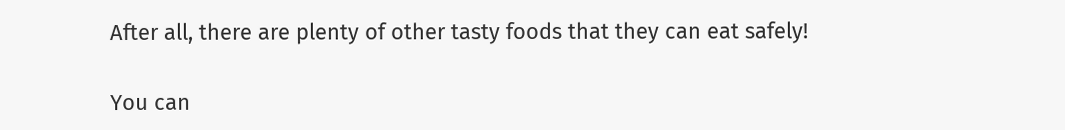After all, there are plenty of other tasty foods that they can eat safely!

You can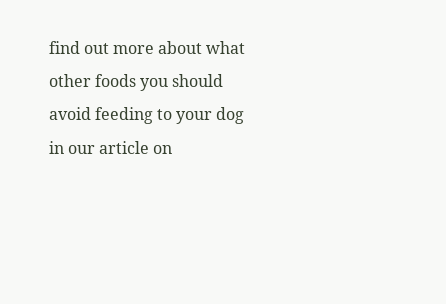find out more about what other foods you should avoid feeding to your dog in our article on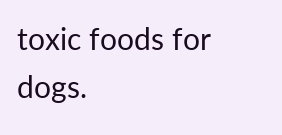toxic foods for dogs.